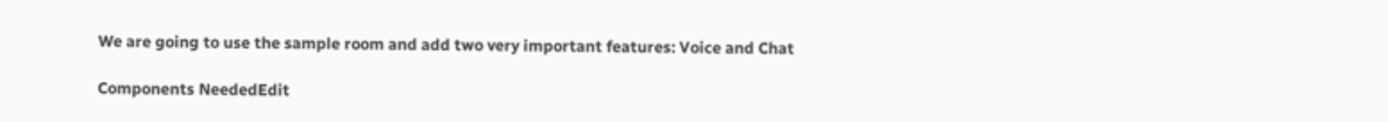We are going to use the sample room and add two very important features: Voice and Chat

Components NeededEdit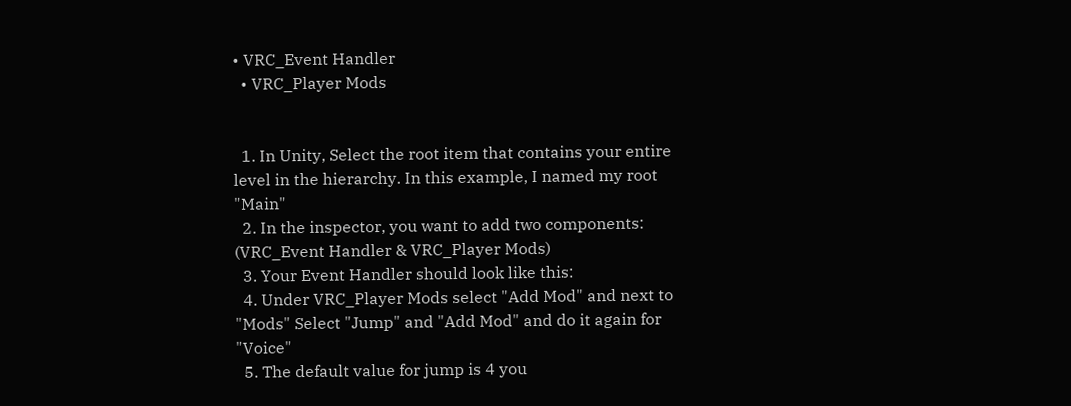• VRC_Event Handler
  • VRC_Player Mods


  1. In Unity, Select the root item that contains your entire level in the hierarchy. In this example, I named my root "Main"
  2. In the inspector, you want to add two components: (VRC_Event Handler & VRC_Player Mods)
  3. Your Event Handler should look like this:
  4. Under VRC_Player Mods select "Add Mod" and next to "Mods" Select "Jump" and "Add Mod" and do it again for "Voice"
  5. The default value for jump is 4 you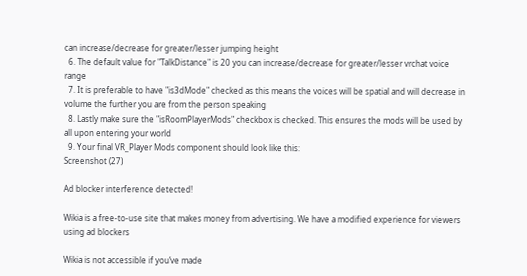can increase/decrease for greater/lesser jumping height
  6. The default value for "TalkDistance" is 20 you can increase/decrease for greater/lesser vrchat voice range
  7. It is preferable to have "is3dMode" checked as this means the voices will be spatial and will decrease in volume the further you are from the person speaking
  8. Lastly make sure the "isRoomPlayerMods" checkbox is checked. This ensures the mods will be used by all upon entering your world
  9. Your final VR_Player Mods component should look like this:
Screenshot (27)

Ad blocker interference detected!

Wikia is a free-to-use site that makes money from advertising. We have a modified experience for viewers using ad blockers

Wikia is not accessible if you’ve made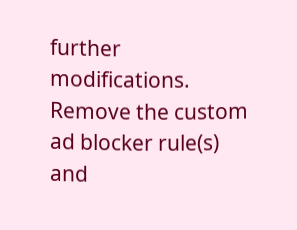further modifications. Remove the custom ad blocker rule(s) and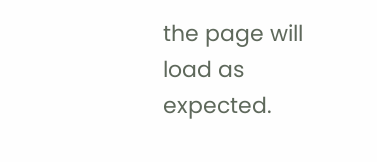the page will load as expected.